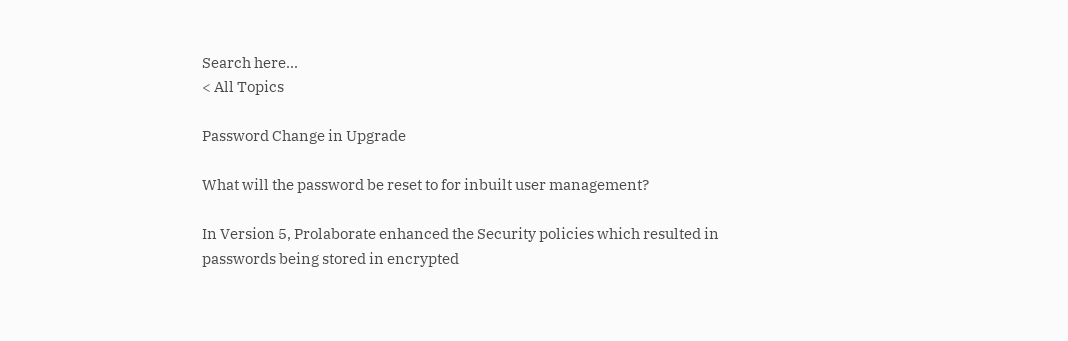Search here...
< All Topics

Password Change in Upgrade

What will the password be reset to for inbuilt user management?

In Version 5, Prolaborate enhanced the Security policies which resulted in passwords being stored in encrypted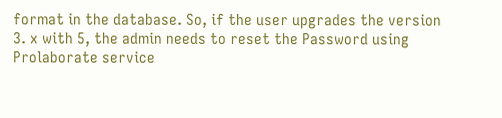format in the database. So, if the user upgrades the version 3. x with 5, the admin needs to reset the Password using Prolaborate service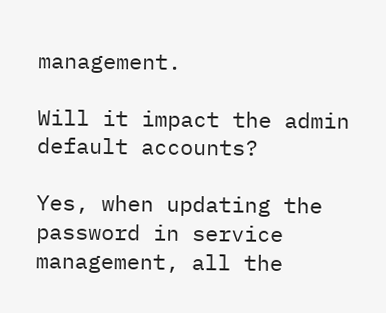management.

Will it impact the admin default accounts?

Yes, when updating the password in service management, all the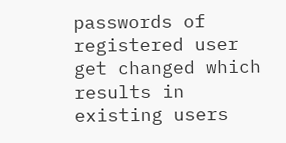passwords of registered user get changed which results in existing users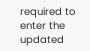required to enter the updated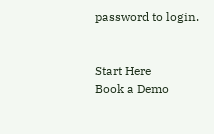password to login.


Start Here
Book a Demo